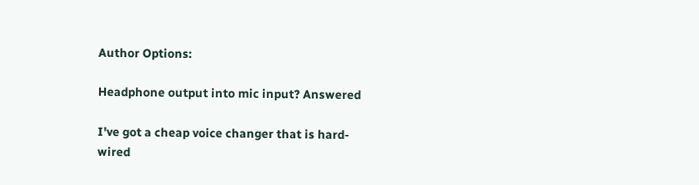Author Options:

Headphone output into mic input? Answered

I've got a cheap voice changer that is hard-wired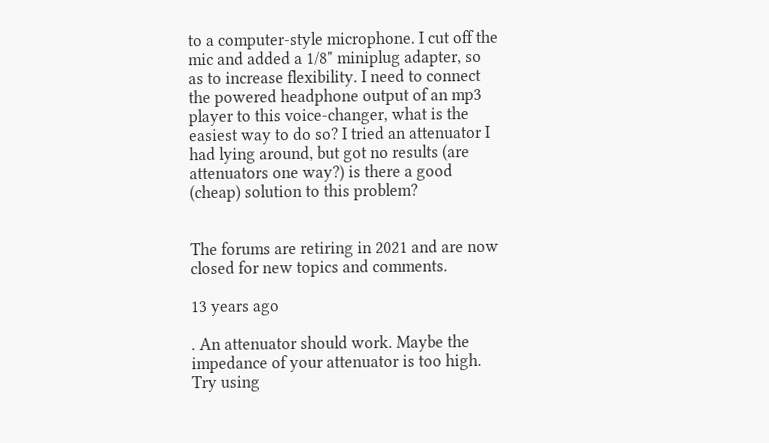to a computer-style microphone. I cut off the mic and added a 1/8" miniplug adapter, so as to increase flexibility. I need to connect the powered headphone output of an mp3 player to this voice-changer, what is the easiest way to do so? I tried an attenuator I had lying around, but got no results (are attenuators one way?) is there a good (cheap) solution to this problem?


The forums are retiring in 2021 and are now closed for new topics and comments.

13 years ago

. An attenuator should work. Maybe the impedance of your attenuator is too high. Try using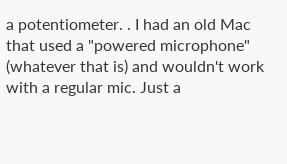a potentiometer. . I had an old Mac that used a "powered microphone" (whatever that is) and wouldn't work with a regular mic. Just a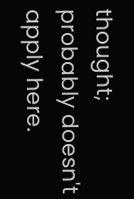thought; probably doesn't apply here.